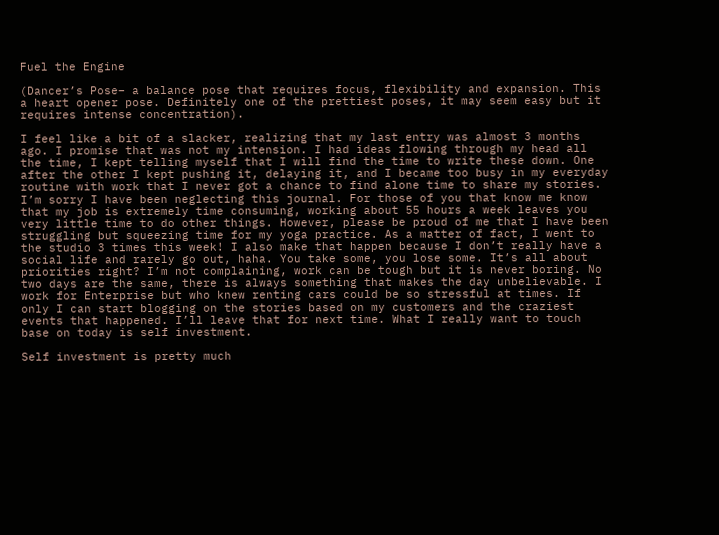Fuel the Engine

(Dancer’s Pose– a balance pose that requires focus, flexibility and expansion. This a heart opener pose. Definitely one of the prettiest poses, it may seem easy but it requires intense concentration).

I feel like a bit of a slacker, realizing that my last entry was almost 3 months ago. I promise that was not my intension. I had ideas flowing through my head all the time, I kept telling myself that I will find the time to write these down. One after the other I kept pushing it, delaying it, and I became too busy in my everyday routine with work that I never got a chance to find alone time to share my stories. I’m sorry I have been neglecting this journal. For those of you that know me know that my job is extremely time consuming, working about 55 hours a week leaves you very little time to do other things. However, please be proud of me that I have been struggling but squeezing time for my yoga practice. As a matter of fact, I went to the studio 3 times this week! I also make that happen because I don’t really have a social life and rarely go out, haha. You take some, you lose some. It’s all about priorities right? I’m not complaining, work can be tough but it is never boring. No two days are the same, there is always something that makes the day unbelievable. I work for Enterprise but who knew renting cars could be so stressful at times. If only I can start blogging on the stories based on my customers and the craziest events that happened. I’ll leave that for next time. What I really want to touch base on today is self investment.

Self investment is pretty much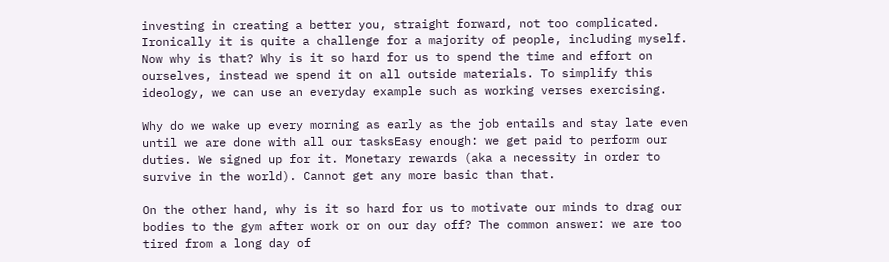investing in creating a better you, straight forward, not too complicated. Ironically it is quite a challenge for a majority of people, including myself. Now why is that? Why is it so hard for us to spend the time and effort on ourselves, instead we spend it on all outside materials. To simplify this ideology, we can use an everyday example such as working verses exercising.

Why do we wake up every morning as early as the job entails and stay late even until we are done with all our tasksEasy enough: we get paid to perform our duties. We signed up for it. Monetary rewards (aka a necessity in order to survive in the world). Cannot get any more basic than that.

On the other hand, why is it so hard for us to motivate our minds to drag our bodies to the gym after work or on our day off? The common answer: we are too tired from a long day of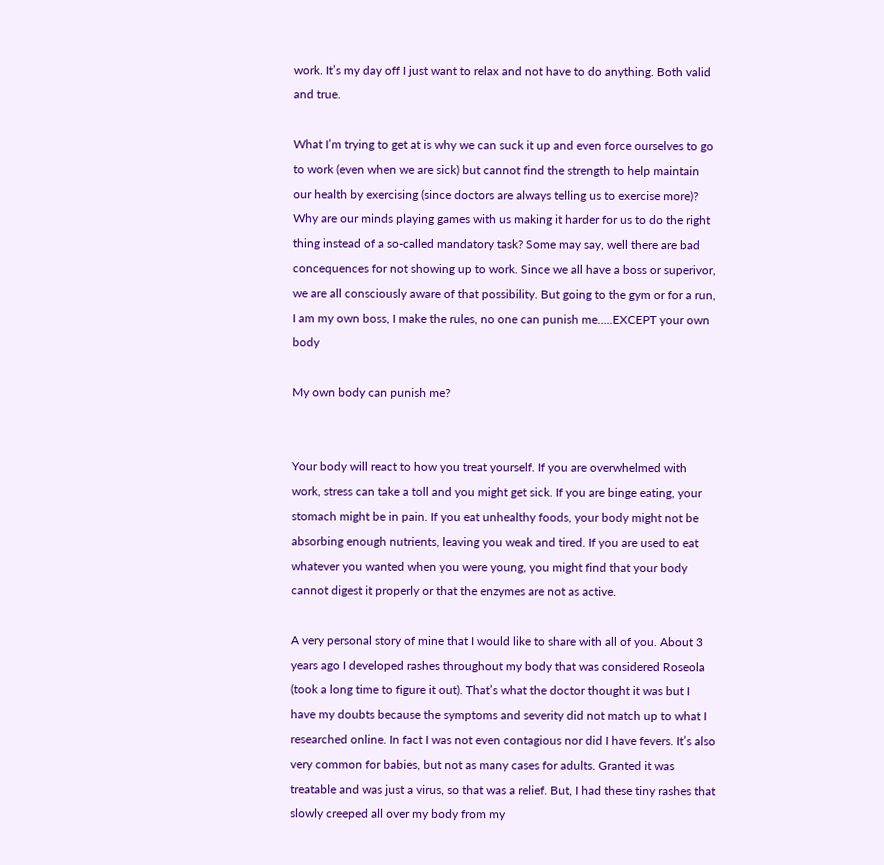work. It’s my day off I just want to relax and not have to do anything. Both valid and true.

What I’m trying to get at is why we can suck it up and even force ourselves to go to work (even when we are sick) but cannot find the strength to help maintain our health by exercising (since doctors are always telling us to exercise more)? Why are our minds playing games with us making it harder for us to do the right thing instead of a so-called mandatory task? Some may say, well there are bad concequences for not showing up to work. Since we all have a boss or superivor, we are all consciously aware of that possibility. But going to the gym or for a run, I am my own boss, I make the rules, no one can punish me…..EXCEPT your own body

My own body can punish me?


Your body will react to how you treat yourself. If you are overwhelmed with work, stress can take a toll and you might get sick. If you are binge eating, your stomach might be in pain. If you eat unhealthy foods, your body might not be absorbing enough nutrients, leaving you weak and tired. If you are used to eat whatever you wanted when you were young, you might find that your body cannot digest it properly or that the enzymes are not as active.

A very personal story of mine that I would like to share with all of you. About 3 years ago I developed rashes throughout my body that was considered Roseola (took a long time to figure it out). That’s what the doctor thought it was but I have my doubts because the symptoms and severity did not match up to what I researched online. In fact I was not even contagious nor did I have fevers. It’s also very common for babies, but not as many cases for adults. Granted it was treatable and was just a virus, so that was a relief. But, I had these tiny rashes that slowly creeped all over my body from my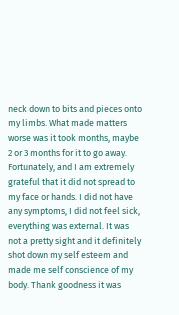neck down to bits and pieces onto my limbs. What made matters worse was it took months, maybe 2 or 3 months for it to go away. Fortunately, and I am extremely grateful that it did not spread to my face or hands. I did not have any symptoms, I did not feel sick, everything was external. It was not a pretty sight and it definitely shot down my self esteem and made me self conscience of my body. Thank goodness it was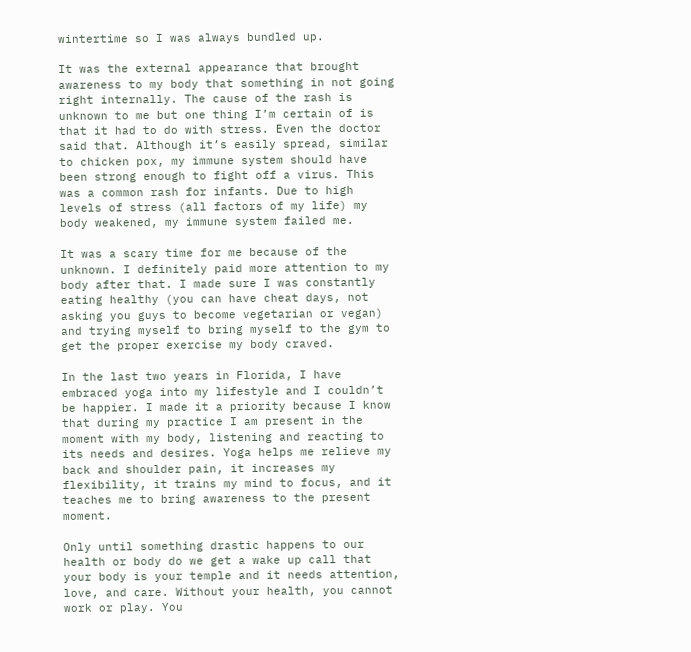wintertime so I was always bundled up.

It was the external appearance that brought awareness to my body that something in not going right internally. The cause of the rash is unknown to me but one thing I’m certain of is that it had to do with stress. Even the doctor said that. Although it’s easily spread, similar to chicken pox, my immune system should have been strong enough to fight off a virus. This was a common rash for infants. Due to high levels of stress (all factors of my life) my body weakened, my immune system failed me.

It was a scary time for me because of the unknown. I definitely paid more attention to my body after that. I made sure I was constantly eating healthy (you can have cheat days, not asking you guys to become vegetarian or vegan) and trying myself to bring myself to the gym to get the proper exercise my body craved.

In the last two years in Florida, I have embraced yoga into my lifestyle and I couldn’t be happier. I made it a priority because I know that during my practice I am present in the moment with my body, listening and reacting to its needs and desires. Yoga helps me relieve my back and shoulder pain, it increases my flexibility, it trains my mind to focus, and it teaches me to bring awareness to the present moment.

Only until something drastic happens to our health or body do we get a wake up call that your body is your temple and it needs attention, love, and care. Without your health, you cannot work or play. You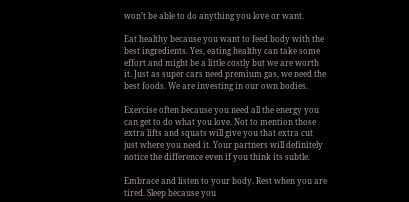won’t be able to do anything you love or want.

Eat healthy because you want to feed body with the best ingredients. Yes, eating healthy can take some effort and might be a little costly but we are worth it. Just as super cars need premium gas, we need the best foods. We are investing in our own bodies.

Exercise often because you need all the energy you can get to do what you love. Not to mention those extra lifts and squats will give you that extra cut just where you need it. Your partners will definitely notice the difference even if you think its subtle.

Embrace and listen to your body. Rest when you are tired. Sleep because you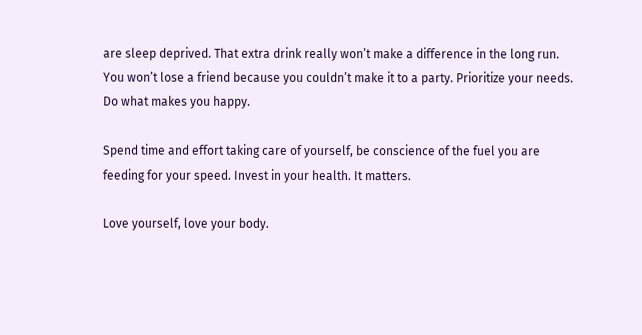are sleep deprived. That extra drink really won’t make a difference in the long run. You won’t lose a friend because you couldn’t make it to a party. Prioritize your needs. Do what makes you happy.

Spend time and effort taking care of yourself, be conscience of the fuel you are feeding for your speed. Invest in your health. It matters.

Love yourself, love your body.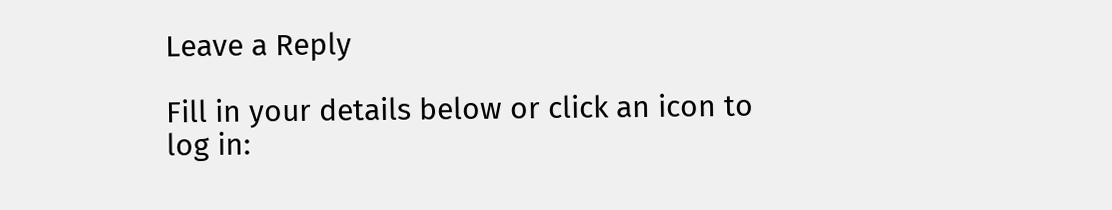Leave a Reply

Fill in your details below or click an icon to log in: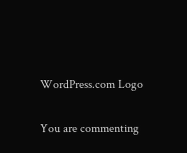WordPress.com Logo

You are commenting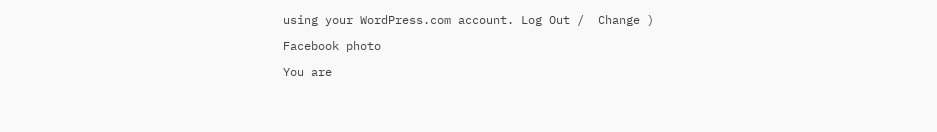using your WordPress.com account. Log Out /  Change )

Facebook photo

You are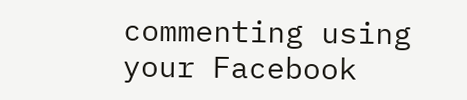commenting using your Facebook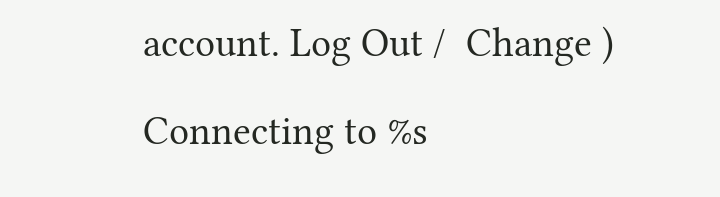account. Log Out /  Change )

Connecting to %s